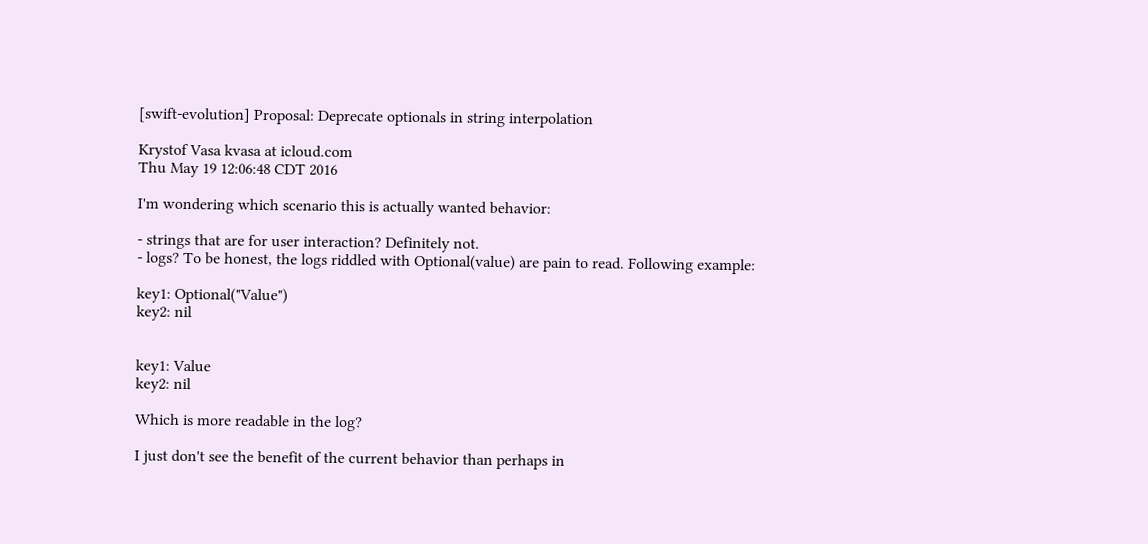[swift-evolution] Proposal: Deprecate optionals in string interpolation

Krystof Vasa kvasa at icloud.com
Thu May 19 12:06:48 CDT 2016

I'm wondering which scenario this is actually wanted behavior:

- strings that are for user interaction? Definitely not.
- logs? To be honest, the logs riddled with Optional(value) are pain to read. Following example:

key1: Optional("Value")
key2: nil


key1: Value
key2: nil

Which is more readable in the log?

I just don't see the benefit of the current behavior than perhaps in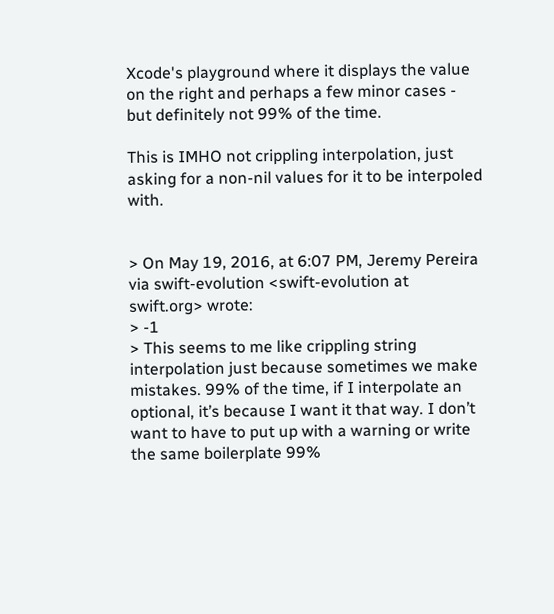Xcode's playground where it displays the value on the right and perhaps a few minor cases - but definitely not 99% of the time.

This is IMHO not crippling interpolation, just asking for a non-nil values for it to be interpoled with.


> On May 19, 2016, at 6:07 PM, Jeremy Pereira via swift-evolution <swift-evolution at swift.org> wrote:
> -1
> This seems to me like crippling string interpolation just because sometimes we make mistakes. 99% of the time, if I interpolate an optional, it’s because I want it that way. I don’t want to have to put up with a warning or write the same boilerplate 99%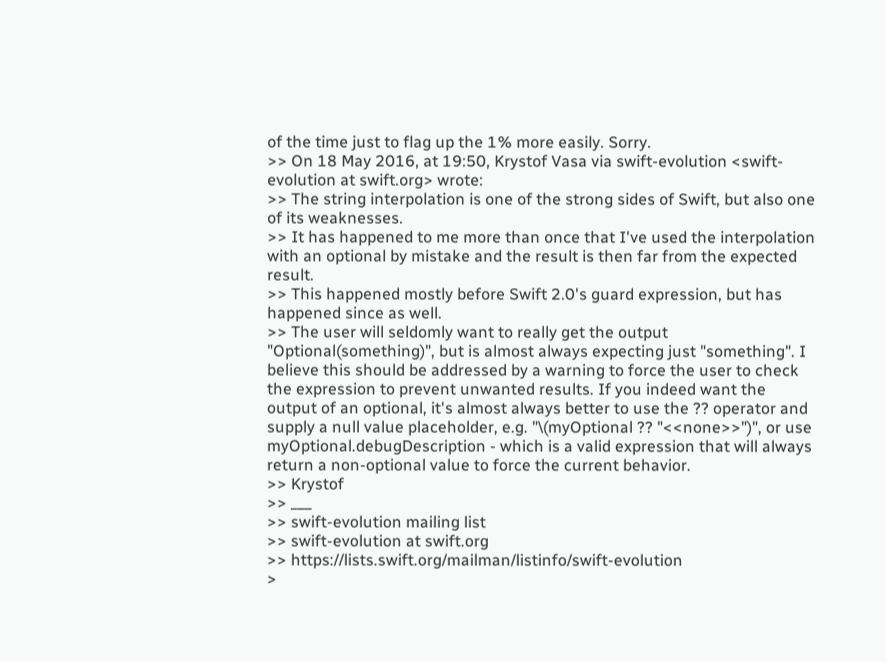of the time just to flag up the 1% more easily. Sorry.
>> On 18 May 2016, at 19:50, Krystof Vasa via swift-evolution <swift-evolution at swift.org> wrote:
>> The string interpolation is one of the strong sides of Swift, but also one of its weaknesses.
>> It has happened to me more than once that I've used the interpolation with an optional by mistake and the result is then far from the expected result.
>> This happened mostly before Swift 2.0's guard expression, but has happened since as well.
>> The user will seldomly want to really get the output "Optional(something)", but is almost always expecting just "something". I believe this should be addressed by a warning to force the user to check the expression to prevent unwanted results. If you indeed want the output of an optional, it's almost always better to use the ?? operator and supply a null value placeholder, e.g. "\(myOptional ?? "<<none>>")", or use myOptional.debugDescription - which is a valid expression that will always return a non-optional value to force the current behavior.
>> Krystof
>> ___
>> swift-evolution mailing list
>> swift-evolution at swift.org
>> https://lists.swift.org/mailman/listinfo/swift-evolution
>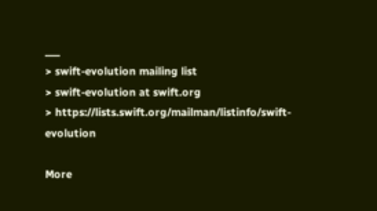___
> swift-evolution mailing list
> swift-evolution at swift.org
> https://lists.swift.org/mailman/listinfo/swift-evolution

More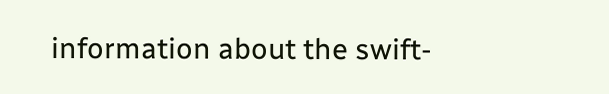information about the swift-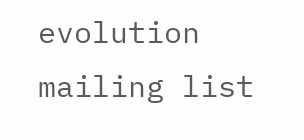evolution mailing list